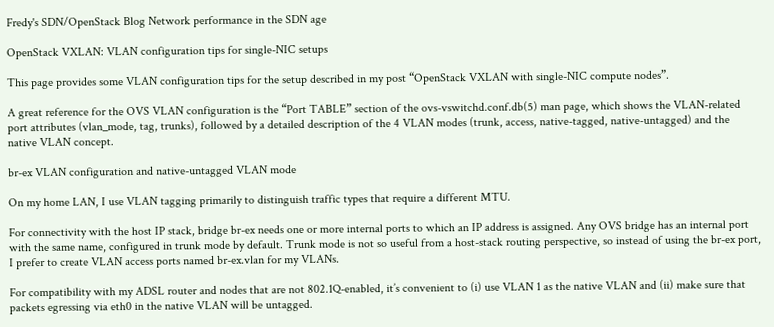Fredy's SDN/OpenStack Blog Network performance in the SDN age

OpenStack VXLAN: VLAN configuration tips for single-NIC setups

This page provides some VLAN configuration tips for the setup described in my post “OpenStack VXLAN with single-NIC compute nodes”.

A great reference for the OVS VLAN configuration is the “Port TABLE” section of the ovs-vswitchd.conf.db(5) man page, which shows the VLAN-related port attributes (vlan_mode, tag, trunks), followed by a detailed description of the 4 VLAN modes (trunk, access, native-tagged, native-untagged) and the native VLAN concept.

br-ex VLAN configuration and native-untagged VLAN mode

On my home LAN, I use VLAN tagging primarily to distinguish traffic types that require a different MTU.

For connectivity with the host IP stack, bridge br-ex needs one or more internal ports to which an IP address is assigned. Any OVS bridge has an internal port with the same name, configured in trunk mode by default. Trunk mode is not so useful from a host-stack routing perspective, so instead of using the br-ex port, I prefer to create VLAN access ports named br-ex.vlan for my VLANs.

For compatibility with my ADSL router and nodes that are not 802.1Q-enabled, it’s convenient to (i) use VLAN 1 as the native VLAN and (ii) make sure that packets egressing via eth0 in the native VLAN will be untagged.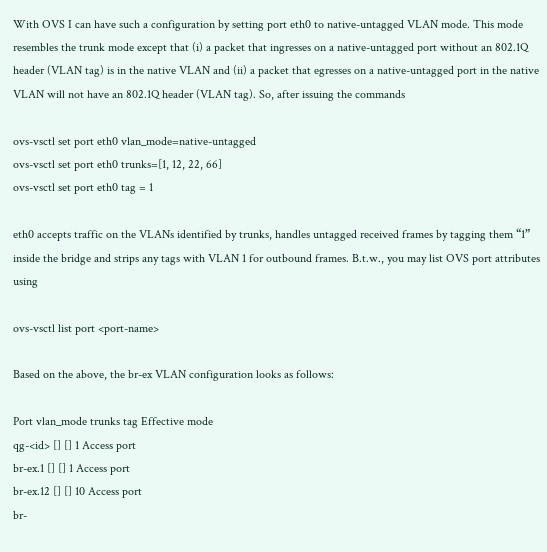With OVS I can have such a configuration by setting port eth0 to native-untagged VLAN mode. This mode resembles the trunk mode except that (i) a packet that ingresses on a native-untagged port without an 802.1Q header (VLAN tag) is in the native VLAN and (ii) a packet that egresses on a native-untagged port in the native VLAN will not have an 802.1Q header (VLAN tag). So, after issuing the commands

ovs-vsctl set port eth0 vlan_mode=native-untagged
ovs-vsctl set port eth0 trunks=[1, 12, 22, 66]
ovs-vsctl set port eth0 tag = 1

eth0 accepts traffic on the VLANs identified by trunks, handles untagged received frames by tagging them “1” inside the bridge and strips any tags with VLAN 1 for outbound frames. B.t.w., you may list OVS port attributes using

ovs-vsctl list port <port-name>

Based on the above, the br-ex VLAN configuration looks as follows:

Port vlan_mode trunks tag Effective mode
qg-<id> [] [] 1 Access port
br-ex.1 [] [] 1 Access port
br-ex.12 [] [] 10 Access port
br-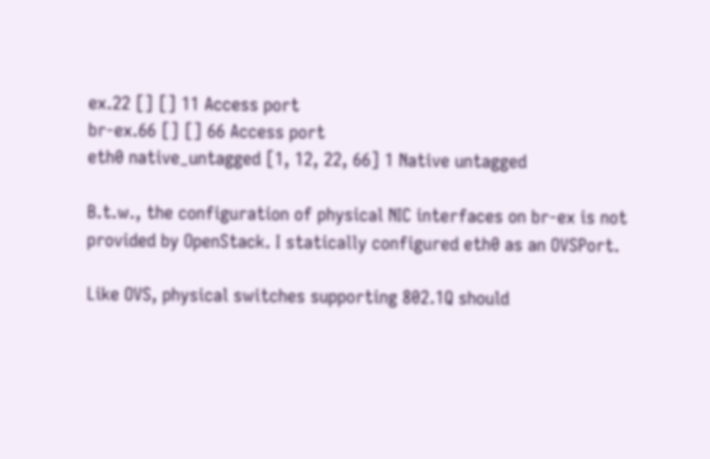ex.22 [] [] 11 Access port
br-ex.66 [] [] 66 Access port
eth0 native_untagged [1, 12, 22, 66] 1 Native untagged

B.t.w., the configuration of physical NIC interfaces on br-ex is not provided by OpenStack. I statically configured eth0 as an OVSPort.

Like OVS, physical switches supporting 802.1Q should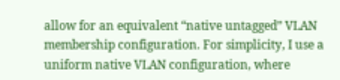allow for an equivalent “native untagged” VLAN membership configuration. For simplicity, I use a uniform native VLAN configuration, where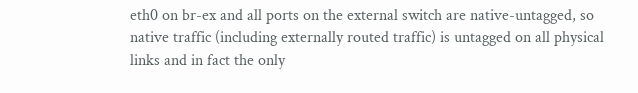eth0 on br-ex and all ports on the external switch are native-untagged, so native traffic (including externally routed traffic) is untagged on all physical links and in fact the only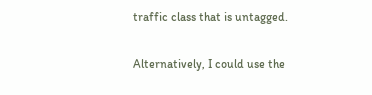traffic class that is untagged.

Alternatively, I could use the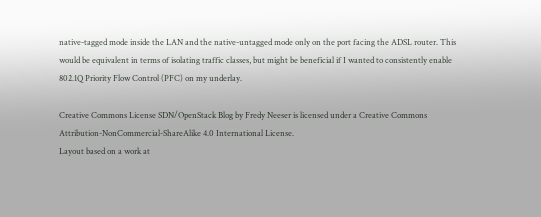native-tagged mode inside the LAN and the native-untagged mode only on the port facing the ADSL router. This would be equivalent in terms of isolating traffic classes, but might be beneficial if I wanted to consistently enable 802.1Q Priority Flow Control (PFC) on my underlay.

Creative Commons License SDN/OpenStack Blog by Fredy Neeser is licensed under a Creative Commons Attribution-NonCommercial-ShareAlike 4.0 International License.
Layout based on a work at